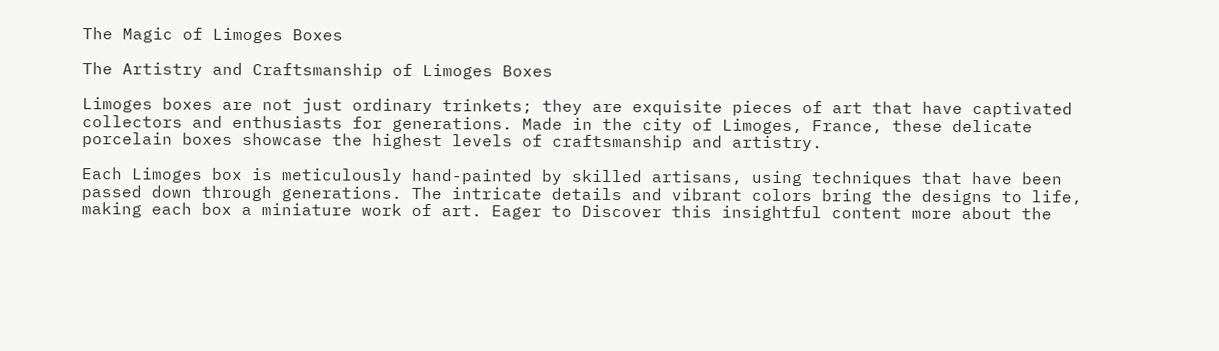The Magic of Limoges Boxes

The Artistry and Craftsmanship of Limoges Boxes

Limoges boxes are not just ordinary trinkets; they are exquisite pieces of art that have captivated collectors and enthusiasts for generations. Made in the city of Limoges, France, these delicate porcelain boxes showcase the highest levels of craftsmanship and artistry.

Each Limoges box is meticulously hand-painted by skilled artisans, using techniques that have been passed down through generations. The intricate details and vibrant colors bring the designs to life, making each box a miniature work of art. Eager to Discover this insightful content more about the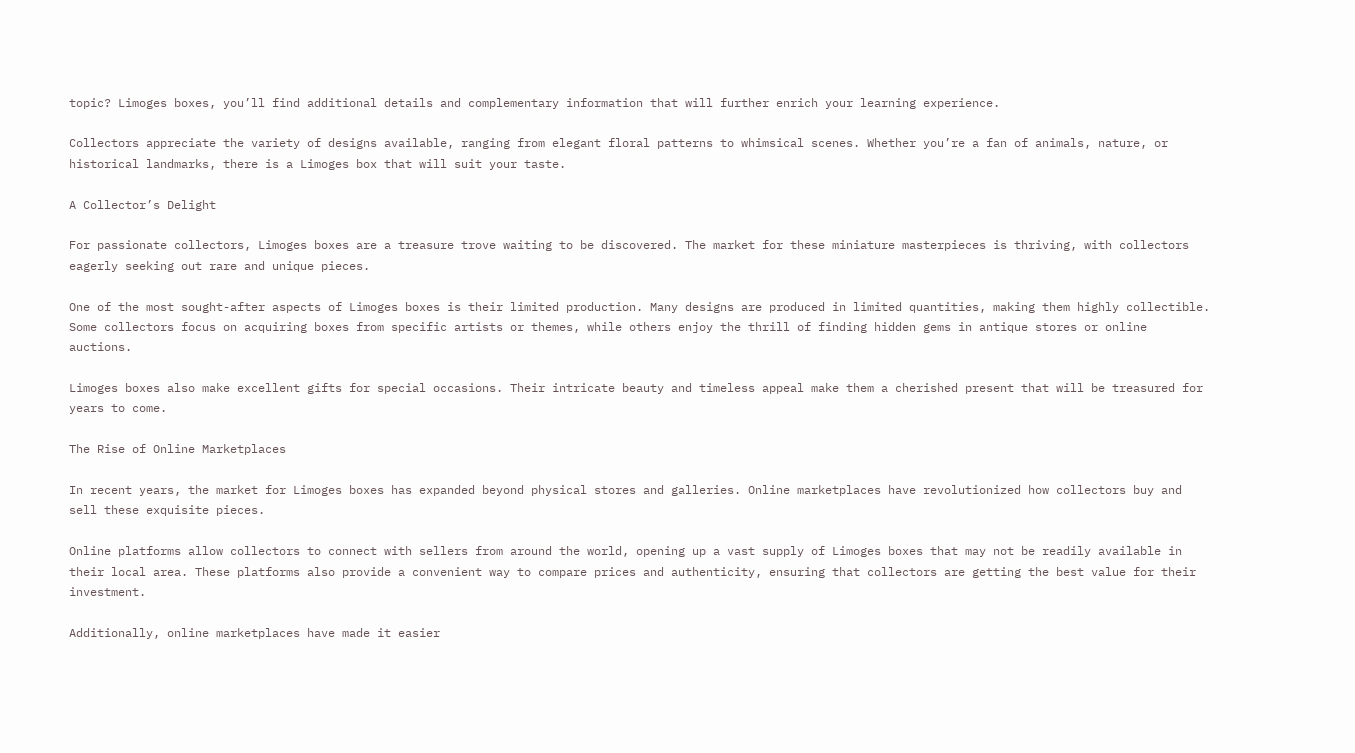topic? Limoges boxes, you’ll find additional details and complementary information that will further enrich your learning experience.

Collectors appreciate the variety of designs available, ranging from elegant floral patterns to whimsical scenes. Whether you’re a fan of animals, nature, or historical landmarks, there is a Limoges box that will suit your taste.

A Collector’s Delight

For passionate collectors, Limoges boxes are a treasure trove waiting to be discovered. The market for these miniature masterpieces is thriving, with collectors eagerly seeking out rare and unique pieces.

One of the most sought-after aspects of Limoges boxes is their limited production. Many designs are produced in limited quantities, making them highly collectible. Some collectors focus on acquiring boxes from specific artists or themes, while others enjoy the thrill of finding hidden gems in antique stores or online auctions.

Limoges boxes also make excellent gifts for special occasions. Their intricate beauty and timeless appeal make them a cherished present that will be treasured for years to come.

The Rise of Online Marketplaces

In recent years, the market for Limoges boxes has expanded beyond physical stores and galleries. Online marketplaces have revolutionized how collectors buy and sell these exquisite pieces.

Online platforms allow collectors to connect with sellers from around the world, opening up a vast supply of Limoges boxes that may not be readily available in their local area. These platforms also provide a convenient way to compare prices and authenticity, ensuring that collectors are getting the best value for their investment.

Additionally, online marketplaces have made it easier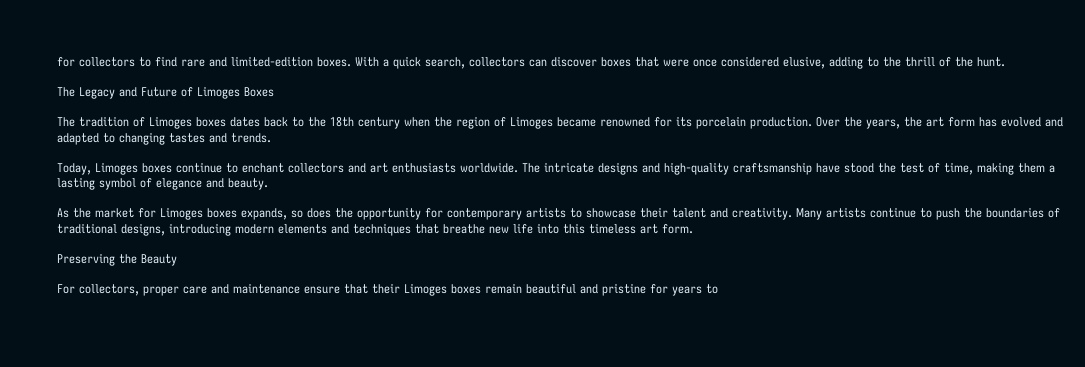for collectors to find rare and limited-edition boxes. With a quick search, collectors can discover boxes that were once considered elusive, adding to the thrill of the hunt.

The Legacy and Future of Limoges Boxes

The tradition of Limoges boxes dates back to the 18th century when the region of Limoges became renowned for its porcelain production. Over the years, the art form has evolved and adapted to changing tastes and trends.

Today, Limoges boxes continue to enchant collectors and art enthusiasts worldwide. The intricate designs and high-quality craftsmanship have stood the test of time, making them a lasting symbol of elegance and beauty.

As the market for Limoges boxes expands, so does the opportunity for contemporary artists to showcase their talent and creativity. Many artists continue to push the boundaries of traditional designs, introducing modern elements and techniques that breathe new life into this timeless art form.

Preserving the Beauty

For collectors, proper care and maintenance ensure that their Limoges boxes remain beautiful and pristine for years to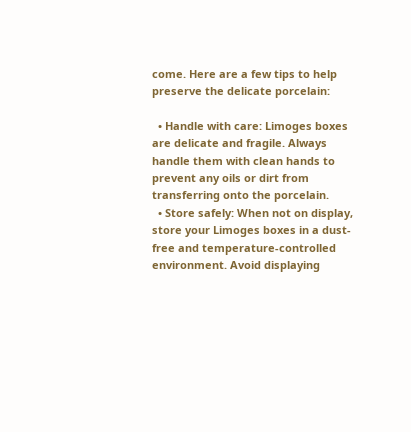come. Here are a few tips to help preserve the delicate porcelain:

  • Handle with care: Limoges boxes are delicate and fragile. Always handle them with clean hands to prevent any oils or dirt from transferring onto the porcelain.
  • Store safely: When not on display, store your Limoges boxes in a dust-free and temperature-controlled environment. Avoid displaying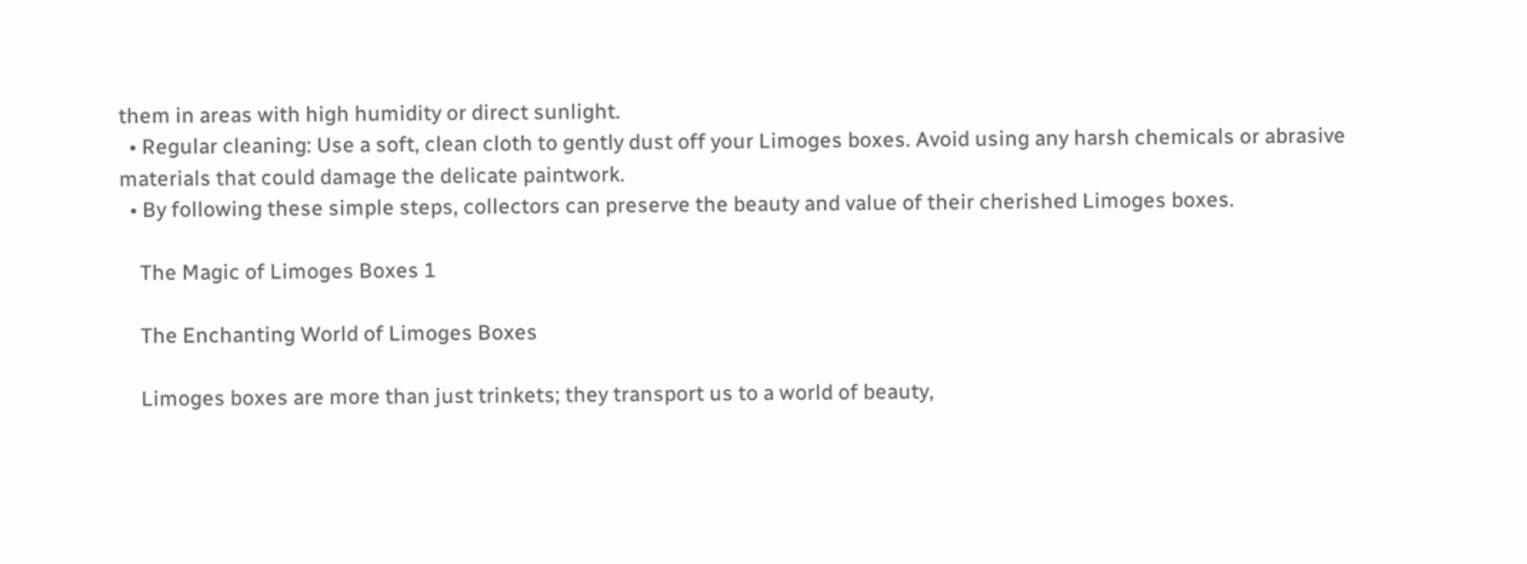them in areas with high humidity or direct sunlight.
  • Regular cleaning: Use a soft, clean cloth to gently dust off your Limoges boxes. Avoid using any harsh chemicals or abrasive materials that could damage the delicate paintwork.
  • By following these simple steps, collectors can preserve the beauty and value of their cherished Limoges boxes.

    The Magic of Limoges Boxes 1

    The Enchanting World of Limoges Boxes

    Limoges boxes are more than just trinkets; they transport us to a world of beauty,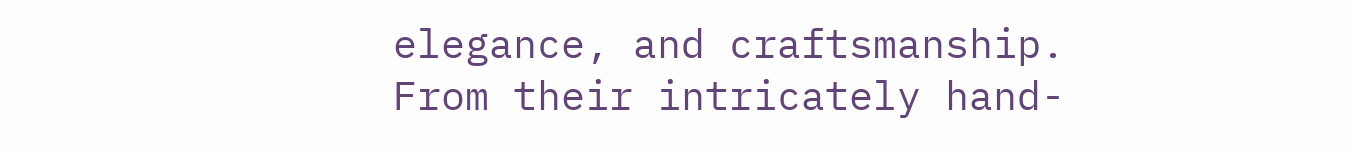elegance, and craftsmanship. From their intricately hand-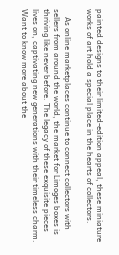painted designs to their limited-edition appeal, these miniature works of art hold a special place in the hearts of collectors.

    As online marketplaces continue to connect collectors with sellers from around the world, the market for Limoges boxes is thriving like never before. The legacy of these exquisite pieces lives on, captivating new generations with their timeless charm. Want to know more about the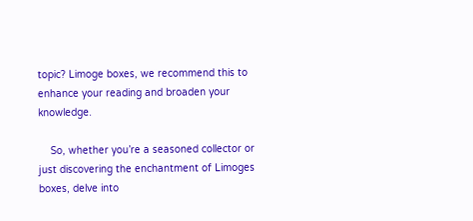topic? Limoge boxes, we recommend this to enhance your reading and broaden your knowledge.

    So, whether you’re a seasoned collector or just discovering the enchantment of Limoges boxes, delve into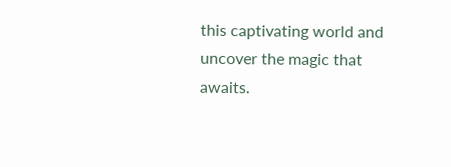this captivating world and uncover the magic that awaits.